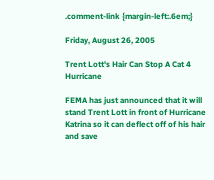.comment-link {margin-left:.6em;}

Friday, August 26, 2005

Trent Lott's Hair Can Stop A Cat 4 Hurricane

FEMA has just announced that it will stand Trent Lott in front of Hurricane Katrina so it can deflect off of his hair and save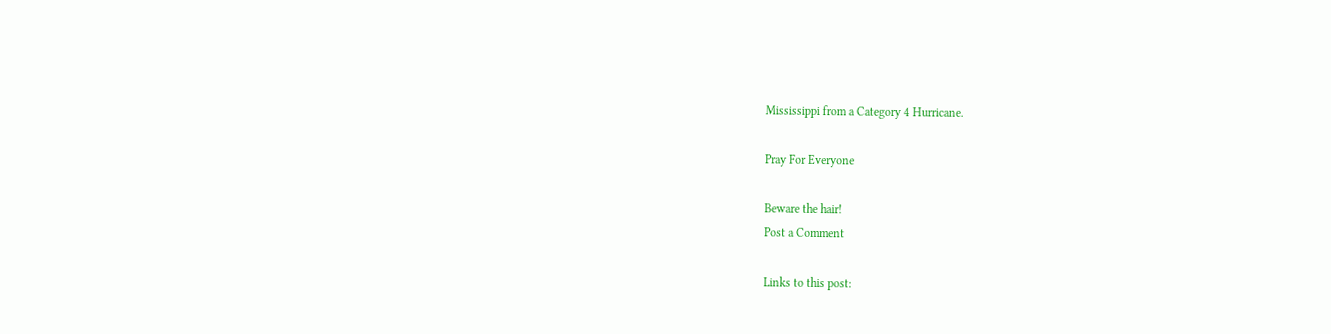Mississippi from a Category 4 Hurricane.

Pray For Everyone

Beware the hair!
Post a Comment

Links to this post: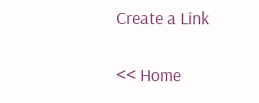Create a Link

<< Home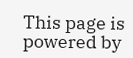This page is powered by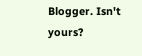Blogger. Isn't yours?